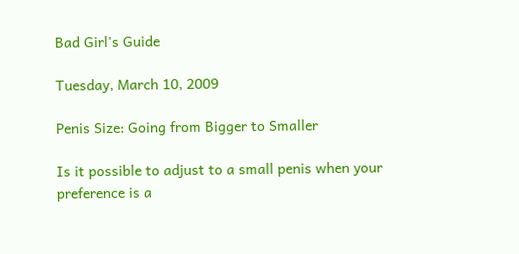Bad Girl's Guide

Tuesday, March 10, 2009

Penis Size: Going from Bigger to Smaller

Is it possible to adjust to a small penis when your preference is a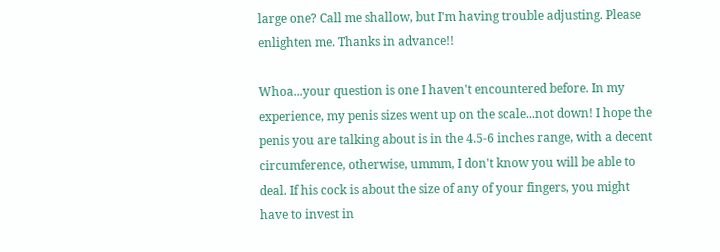large one? Call me shallow, but I'm having trouble adjusting. Please enlighten me. Thanks in advance!!

Whoa...your question is one I haven't encountered before. In my experience, my penis sizes went up on the scale...not down! I hope the penis you are talking about is in the 4.5-6 inches range, with a decent circumference, otherwise, ummm, I don't know you will be able to deal. If his cock is about the size of any of your fingers, you might have to invest in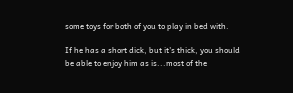some toys for both of you to play in bed with.

If he has a short dick, but it's thick, you should be able to enjoy him as is...most of the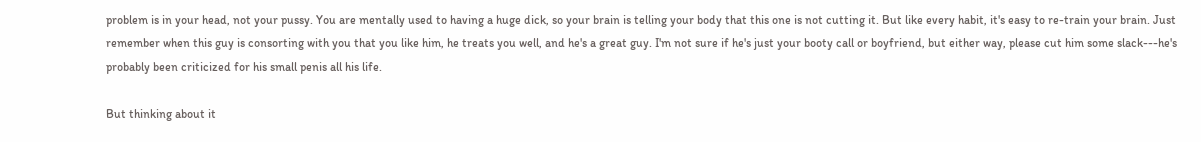problem is in your head, not your pussy. You are mentally used to having a huge dick, so your brain is telling your body that this one is not cutting it. But like every habit, it's easy to re-train your brain. Just remember when this guy is consorting with you that you like him, he treats you well, and he's a great guy. I'm not sure if he's just your booty call or boyfriend, but either way, please cut him some slack---he's probably been criticized for his small penis all his life.

But thinking about it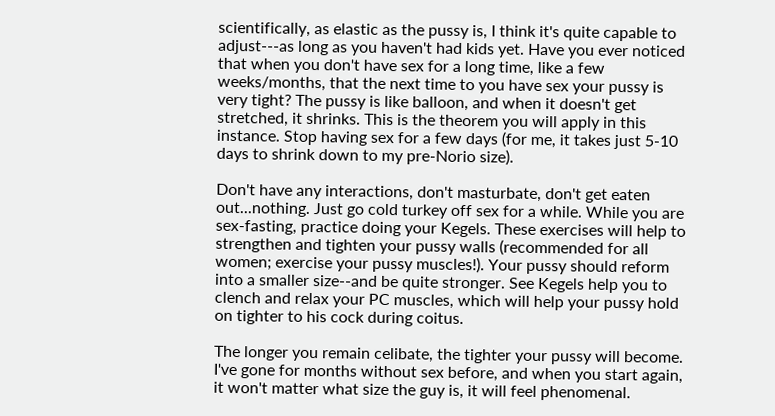scientifically, as elastic as the pussy is, I think it's quite capable to adjust---as long as you haven't had kids yet. Have you ever noticed that when you don't have sex for a long time, like a few weeks/months, that the next time to you have sex your pussy is very tight? The pussy is like balloon, and when it doesn't get stretched, it shrinks. This is the theorem you will apply in this instance. Stop having sex for a few days (for me, it takes just 5-10 days to shrink down to my pre-Norio size).

Don't have any interactions, don't masturbate, don't get eaten out...nothing. Just go cold turkey off sex for a while. While you are sex-fasting, practice doing your Kegels. These exercises will help to strengthen and tighten your pussy walls (recommended for all women; exercise your pussy muscles!). Your pussy should reform into a smaller size--and be quite stronger. See Kegels help you to clench and relax your PC muscles, which will help your pussy hold on tighter to his cock during coitus.

The longer you remain celibate, the tighter your pussy will become. I've gone for months without sex before, and when you start again, it won't matter what size the guy is, it will feel phenomenal.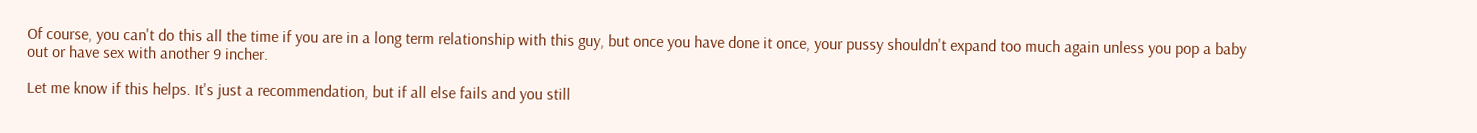Of course, you can't do this all the time if you are in a long term relationship with this guy, but once you have done it once, your pussy shouldn't expand too much again unless you pop a baby out or have sex with another 9 incher.

Let me know if this helps. It's just a recommendation, but if all else fails and you still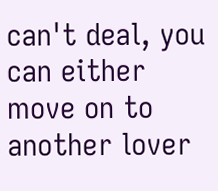can't deal, you can either move on to another lover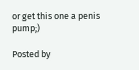or get this one a penis pump;)

Posted by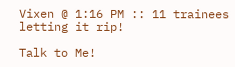Vixen @ 1:16 PM :: 11 trainees letting it rip!

Talk to Me!